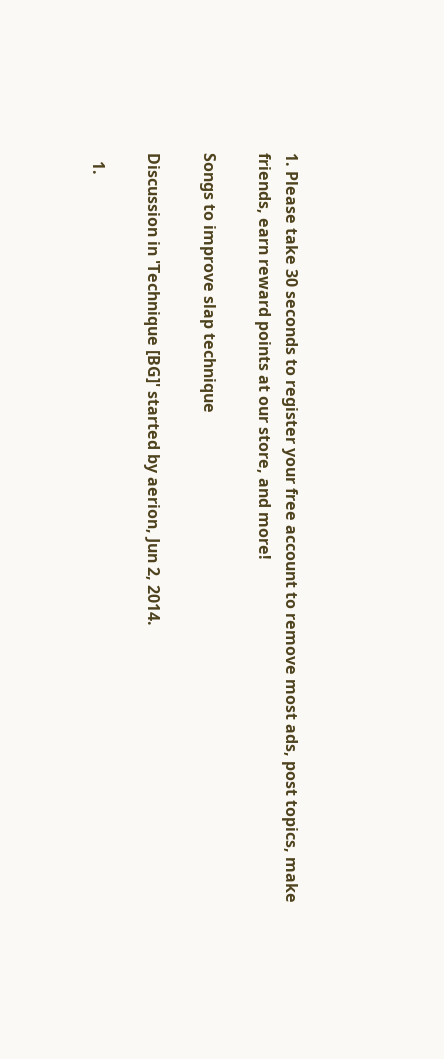1. Please take 30 seconds to register your free account to remove most ads, post topics, make friends, earn reward points at our store, and more!

Songs to improve slap technique

Discussion in 'Technique [BG]' started by aerion, Jun 2, 2014.

  1.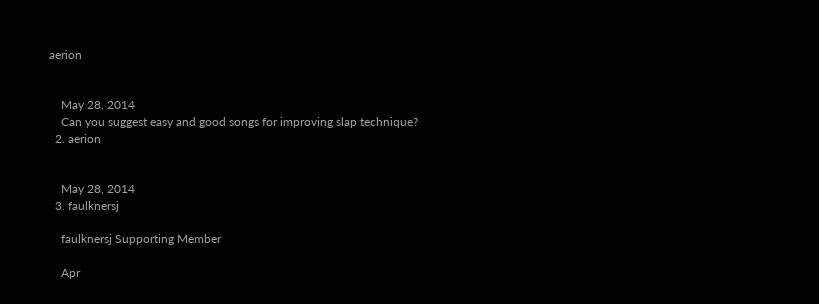aerion


    May 28, 2014
    Can you suggest easy and good songs for improving slap technique?
  2. aerion


    May 28, 2014
  3. faulknersj

    faulknersj Supporting Member

    Apr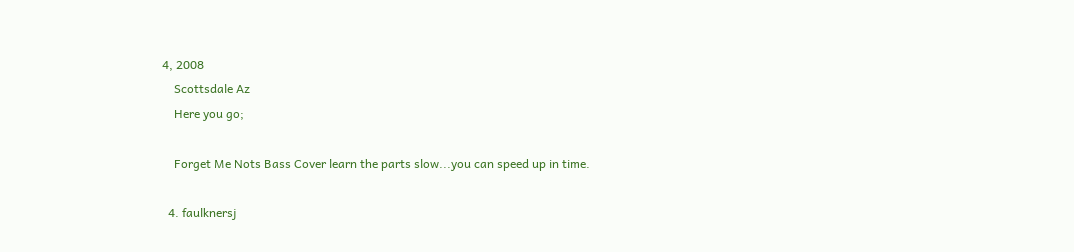4, 2008
    Scottsdale Az
    Here you go;

    Forget Me Nots Bass Cover learn the parts slow...you can speed up in time.

  4. faulknersj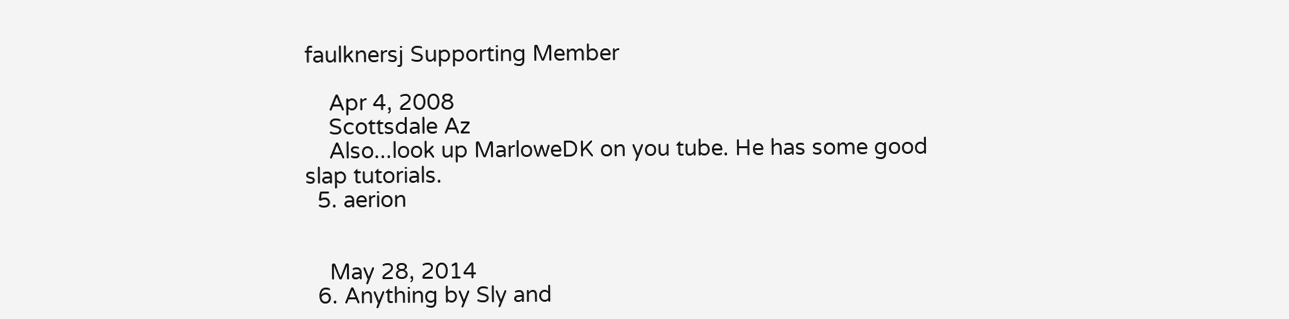faulknersj Supporting Member

    Apr 4, 2008
    Scottsdale Az
    Also...look up MarloweDK on you tube. He has some good slap tutorials.
  5. aerion


    May 28, 2014
  6. Anything by Sly and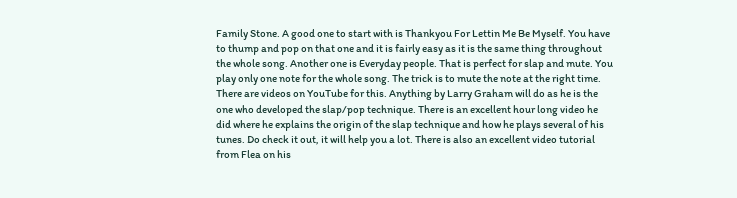Family Stone. A good one to start with is Thankyou For Lettin Me Be Myself. You have to thump and pop on that one and it is fairly easy as it is the same thing throughout the whole song. Another one is Everyday people. That is perfect for slap and mute. You play only one note for the whole song. The trick is to mute the note at the right time. There are videos on YouTube for this. Anything by Larry Graham will do as he is the one who developed the slap/pop technique. There is an excellent hour long video he did where he explains the origin of the slap technique and how he plays several of his tunes. Do check it out, it will help you a lot. There is also an excellent video tutorial from Flea on his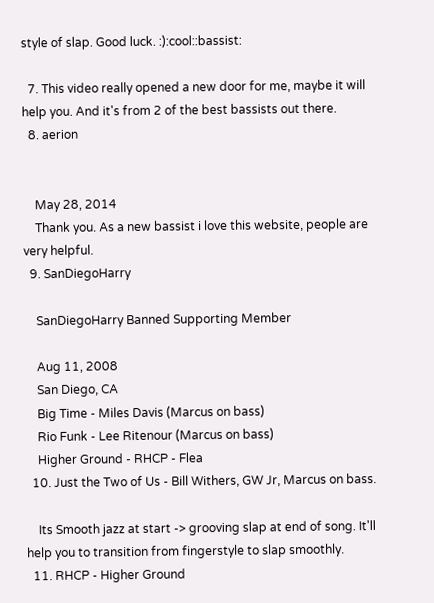style of slap. Good luck. :):cool::bassist:

  7. This video really opened a new door for me, maybe it will help you. And it's from 2 of the best bassists out there.
  8. aerion


    May 28, 2014
    Thank you. As a new bassist i love this website, people are very helpful.
  9. SanDiegoHarry

    SanDiegoHarry Banned Supporting Member

    Aug 11, 2008
    San Diego, CA
    Big Time - Miles Davis (Marcus on bass)
    Rio Funk - Lee Ritenour (Marcus on bass)
    Higher Ground - RHCP - Flea
  10. Just the Two of Us - Bill Withers, GW Jr, Marcus on bass.

    Its Smooth jazz at start -> grooving slap at end of song. It'll help you to transition from fingerstyle to slap smoothly.
  11. RHCP - Higher Ground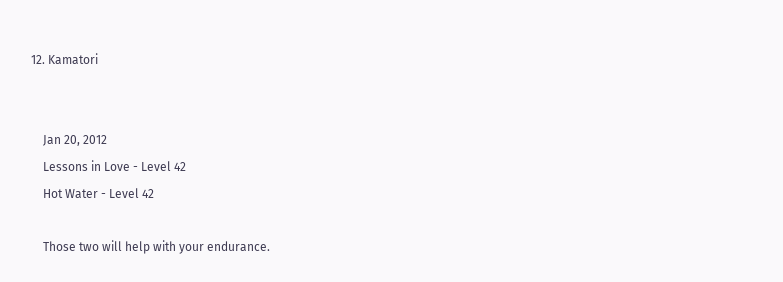12. Kamatori


    Jan 20, 2012
    Lessons in Love - Level 42
    Hot Water - Level 42

    Those two will help with your endurance.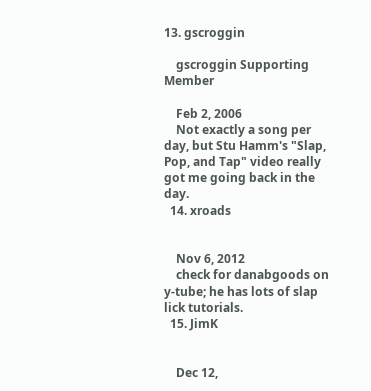13. gscroggin

    gscroggin Supporting Member

    Feb 2, 2006
    Not exactly a song per day, but Stu Hamm's "Slap, Pop, and Tap" video really got me going back in the day.
  14. xroads


    Nov 6, 2012
    check for danabgoods on y-tube; he has lots of slap lick tutorials.
  15. JimK


    Dec 12,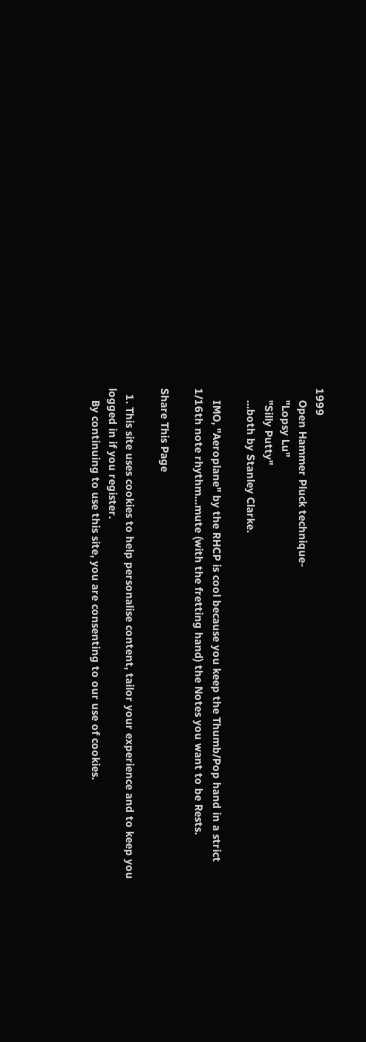1999
    Open Hammer Pluck technique-
    "Lopsy Lu"
    "Silly Putty"
    ...both by Stanley Clarke.

    IMO, "Aeroplane" by the RHCP is cool because you keep the Thumb/Pop hand in a strict 1/16th note rhythm...mute (with the fretting hand) the Notes you want to be Rests.

Share This Page

  1. This site uses cookies to help personalise content, tailor your experience and to keep you logged in if you register.
    By continuing to use this site, you are consenting to our use of cookies.